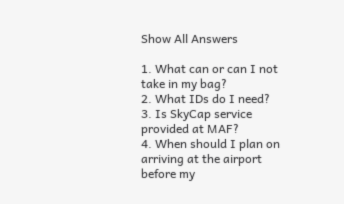Show All Answers

1. What can or can I not take in my bag?
2. What IDs do I need?
3. Is SkyCap service provided at MAF?
4. When should I plan on arriving at the airport before my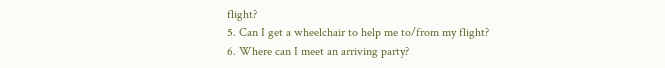flight?
5. Can I get a wheelchair to help me to/from my flight?
6. Where can I meet an arriving party?